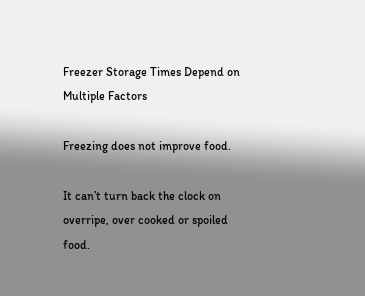Freezer Storage Times Depend on Multiple Factors

Freezing does not improve food.

It can’t turn back the clock on overripe, over cooked or spoiled food.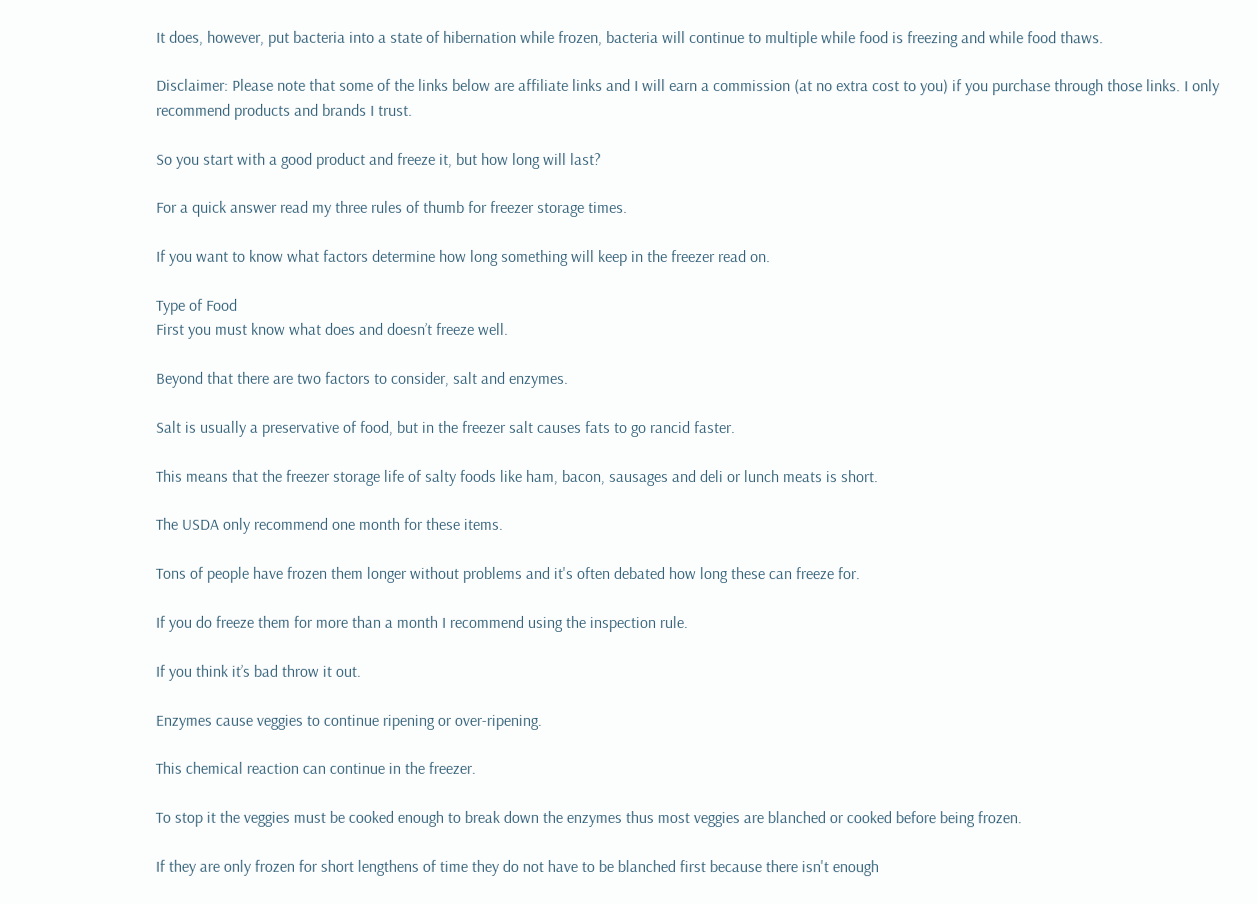It does, however, put bacteria into a state of hibernation while frozen, bacteria will continue to multiple while food is freezing and while food thaws.

Disclaimer: Please note that some of the links below are affiliate links and I will earn a commission (at no extra cost to you) if you purchase through those links. I only recommend products and brands I trust.

So you start with a good product and freeze it, but how long will last?

For a quick answer read my three rules of thumb for freezer storage times.

If you want to know what factors determine how long something will keep in the freezer read on.

Type of Food
First you must know what does and doesn’t freeze well.

Beyond that there are two factors to consider, salt and enzymes.

Salt is usually a preservative of food, but in the freezer salt causes fats to go rancid faster.

This means that the freezer storage life of salty foods like ham, bacon, sausages and deli or lunch meats is short.

The USDA only recommend one month for these items.

Tons of people have frozen them longer without problems and it's often debated how long these can freeze for.

If you do freeze them for more than a month I recommend using the inspection rule.

If you think it’s bad throw it out.

Enzymes cause veggies to continue ripening or over-ripening.

This chemical reaction can continue in the freezer.

To stop it the veggies must be cooked enough to break down the enzymes thus most veggies are blanched or cooked before being frozen.

If they are only frozen for short lengthens of time they do not have to be blanched first because there isn't enough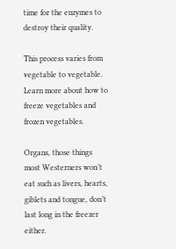time for the enzymes to destroy their quality.

This process varies from vegetable to vegetable. Learn more about how to freeze vegetables and frozen vegetables.

Organs, those things most Westerners won’t eat such as livers, hearts, giblets and tongue, don’t last long in the freezer either.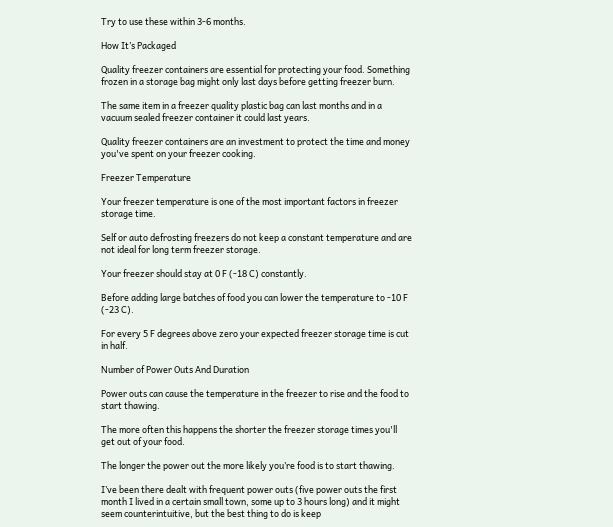Try to use these within 3-6 months.

How It’s Packaged

Quality freezer containers are essential for protecting your food. Something frozen in a storage bag might only last days before getting freezer burn.

The same item in a freezer quality plastic bag can last months and in a vacuum sealed freezer container it could last years.

Quality freezer containers are an investment to protect the time and money you've spent on your freezer cooking.

Freezer Temperature

Your freezer temperature is one of the most important factors in freezer storage time.

Self or auto defrosting freezers do not keep a constant temperature and are not ideal for long term freezer storage.

Your freezer should stay at 0 F (-18 C) constantly.

Before adding large batches of food you can lower the temperature to -10 F (-23 C).

For every 5 F degrees above zero your expected freezer storage time is cut in half.

Number of Power Outs And Duration

Power outs can cause the temperature in the freezer to rise and the food to start thawing.

The more often this happens the shorter the freezer storage times you'll get out of your food.

The longer the power out the more likely you’re food is to start thawing.

I’ve been there dealt with frequent power outs (five power outs the first month I lived in a certain small town, some up to 3 hours long) and it might seem counterintuitive, but the best thing to do is keep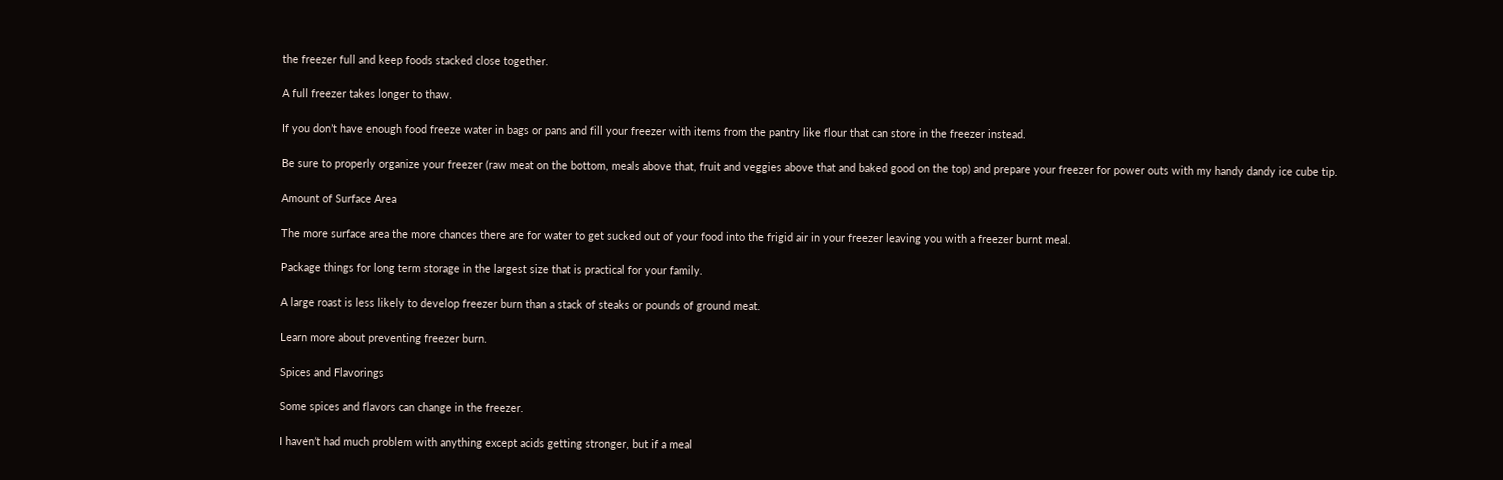the freezer full and keep foods stacked close together.

A full freezer takes longer to thaw.

If you don’t have enough food freeze water in bags or pans and fill your freezer with items from the pantry like flour that can store in the freezer instead.

Be sure to properly organize your freezer (raw meat on the bottom, meals above that, fruit and veggies above that and baked good on the top) and prepare your freezer for power outs with my handy dandy ice cube tip.

Amount of Surface Area

The more surface area the more chances there are for water to get sucked out of your food into the frigid air in your freezer leaving you with a freezer burnt meal.

Package things for long term storage in the largest size that is practical for your family.

A large roast is less likely to develop freezer burn than a stack of steaks or pounds of ground meat.

Learn more about preventing freezer burn.

Spices and Flavorings

Some spices and flavors can change in the freezer.

I haven’t had much problem with anything except acids getting stronger, but if a meal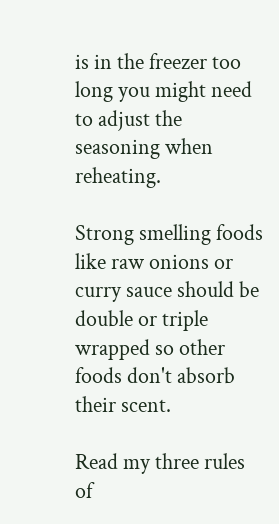is in the freezer too long you might need to adjust the seasoning when reheating.

Strong smelling foods like raw onions or curry sauce should be double or triple wrapped so other foods don't absorb their scent.

Read my three rules of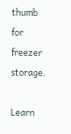thumb for freezer storage.

Learn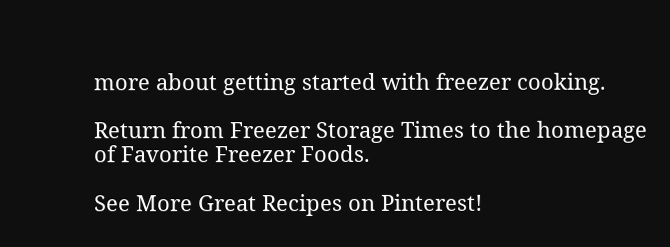more about getting started with freezer cooking.

Return from Freezer Storage Times to the homepage of Favorite Freezer Foods.

See More Great Recipes on Pinterest!